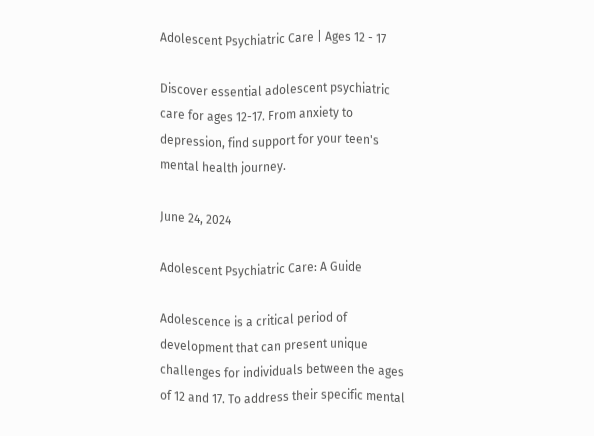Adolescent Psychiatric Care | Ages 12 - 17

Discover essential adolescent psychiatric care for ages 12-17. From anxiety to depression, find support for your teen's mental health journey.

June 24, 2024

Adolescent Psychiatric Care: A Guide

Adolescence is a critical period of development that can present unique challenges for individuals between the ages of 12 and 17. To address their specific mental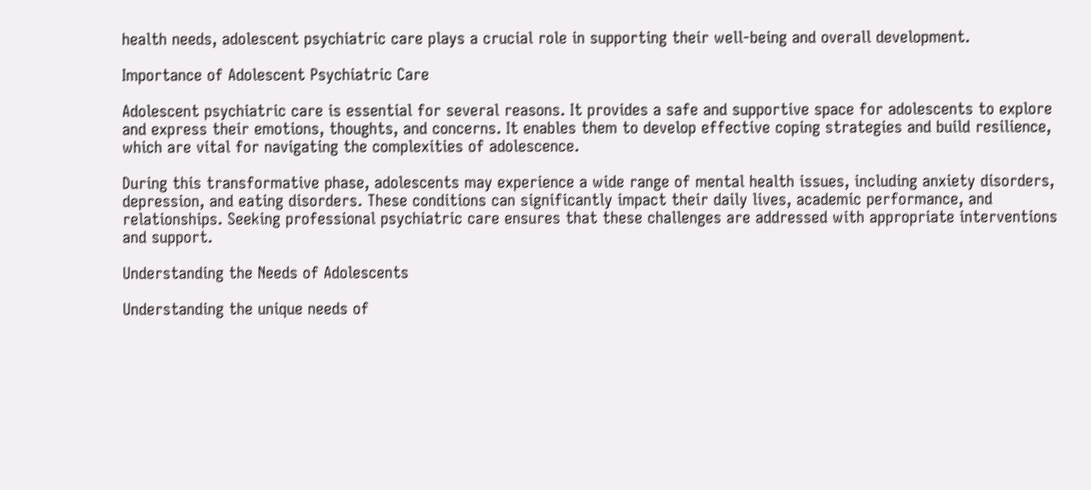health needs, adolescent psychiatric care plays a crucial role in supporting their well-being and overall development.

Importance of Adolescent Psychiatric Care

Adolescent psychiatric care is essential for several reasons. It provides a safe and supportive space for adolescents to explore and express their emotions, thoughts, and concerns. It enables them to develop effective coping strategies and build resilience, which are vital for navigating the complexities of adolescence.

During this transformative phase, adolescents may experience a wide range of mental health issues, including anxiety disorders, depression, and eating disorders. These conditions can significantly impact their daily lives, academic performance, and relationships. Seeking professional psychiatric care ensures that these challenges are addressed with appropriate interventions and support.

Understanding the Needs of Adolescents

Understanding the unique needs of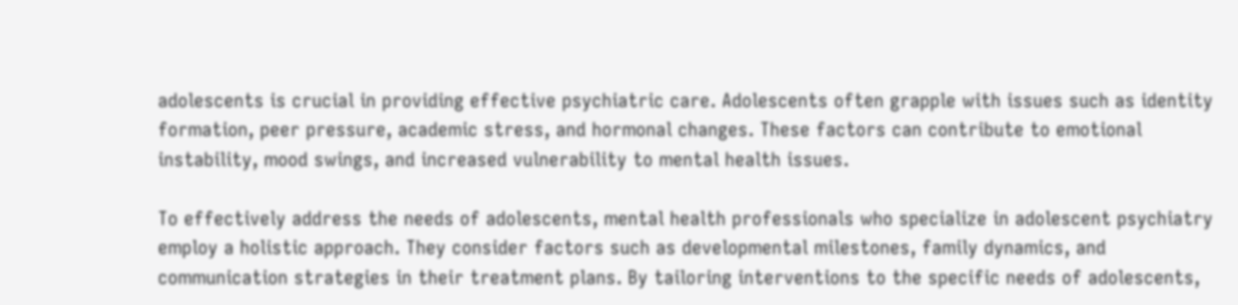adolescents is crucial in providing effective psychiatric care. Adolescents often grapple with issues such as identity formation, peer pressure, academic stress, and hormonal changes. These factors can contribute to emotional instability, mood swings, and increased vulnerability to mental health issues.

To effectively address the needs of adolescents, mental health professionals who specialize in adolescent psychiatry employ a holistic approach. They consider factors such as developmental milestones, family dynamics, and communication strategies in their treatment plans. By tailoring interventions to the specific needs of adolescents,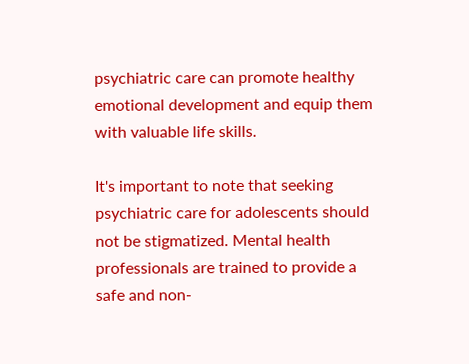psychiatric care can promote healthy emotional development and equip them with valuable life skills.

It's important to note that seeking psychiatric care for adolescents should not be stigmatized. Mental health professionals are trained to provide a safe and non-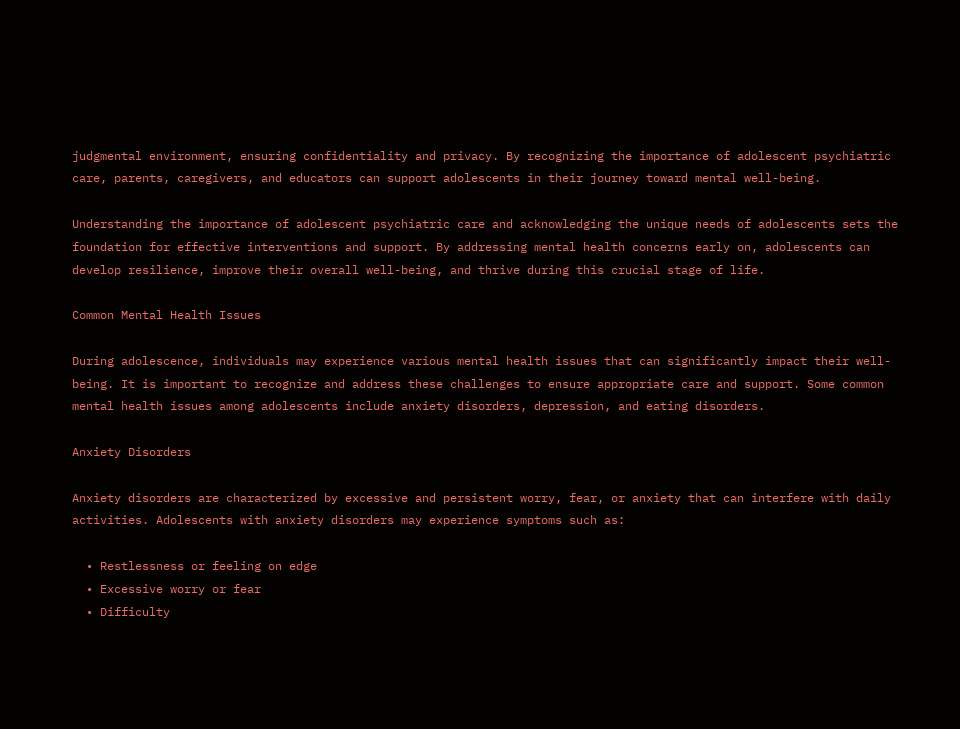judgmental environment, ensuring confidentiality and privacy. By recognizing the importance of adolescent psychiatric care, parents, caregivers, and educators can support adolescents in their journey toward mental well-being.

Understanding the importance of adolescent psychiatric care and acknowledging the unique needs of adolescents sets the foundation for effective interventions and support. By addressing mental health concerns early on, adolescents can develop resilience, improve their overall well-being, and thrive during this crucial stage of life.

Common Mental Health Issues

During adolescence, individuals may experience various mental health issues that can significantly impact their well-being. It is important to recognize and address these challenges to ensure appropriate care and support. Some common mental health issues among adolescents include anxiety disorders, depression, and eating disorders.

Anxiety Disorders

Anxiety disorders are characterized by excessive and persistent worry, fear, or anxiety that can interfere with daily activities. Adolescents with anxiety disorders may experience symptoms such as:

  • Restlessness or feeling on edge
  • Excessive worry or fear
  • Difficulty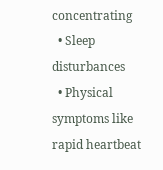concentrating
  • Sleep disturbances
  • Physical symptoms like rapid heartbeat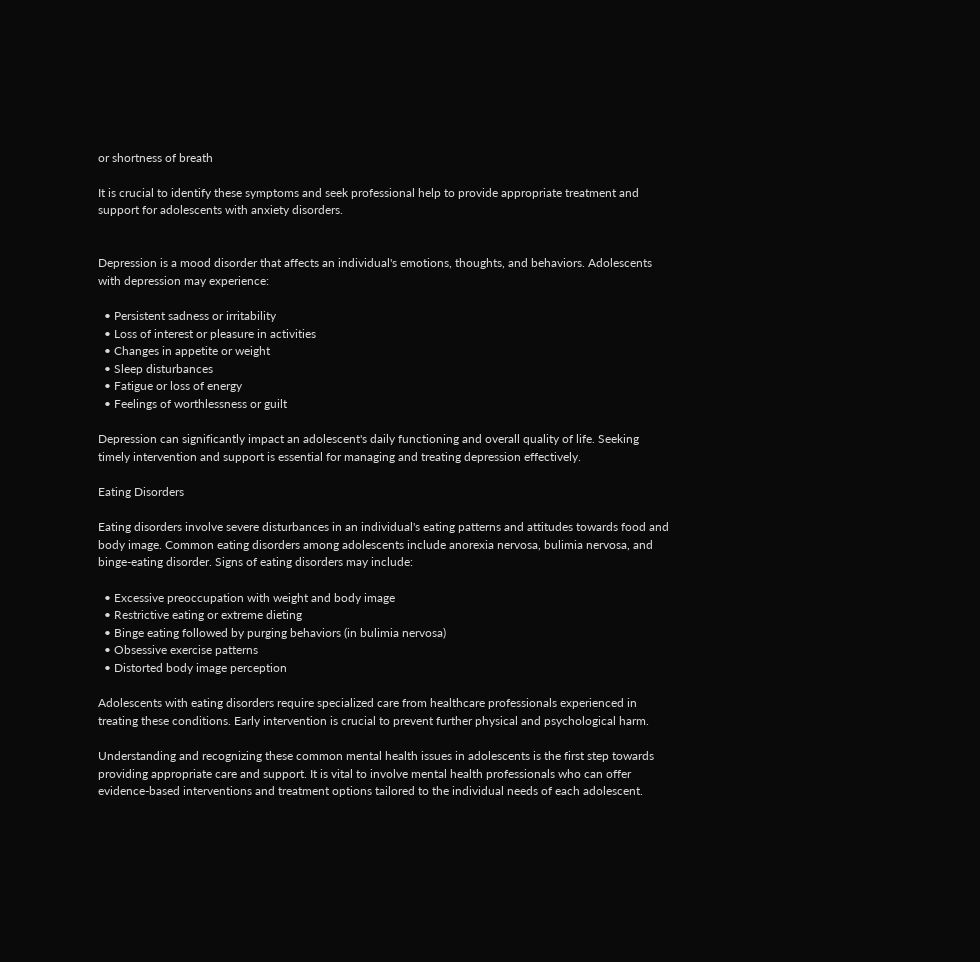or shortness of breath

It is crucial to identify these symptoms and seek professional help to provide appropriate treatment and support for adolescents with anxiety disorders.


Depression is a mood disorder that affects an individual's emotions, thoughts, and behaviors. Adolescents with depression may experience:

  • Persistent sadness or irritability
  • Loss of interest or pleasure in activities
  • Changes in appetite or weight
  • Sleep disturbances
  • Fatigue or loss of energy
  • Feelings of worthlessness or guilt

Depression can significantly impact an adolescent's daily functioning and overall quality of life. Seeking timely intervention and support is essential for managing and treating depression effectively.

Eating Disorders

Eating disorders involve severe disturbances in an individual's eating patterns and attitudes towards food and body image. Common eating disorders among adolescents include anorexia nervosa, bulimia nervosa, and binge-eating disorder. Signs of eating disorders may include:

  • Excessive preoccupation with weight and body image
  • Restrictive eating or extreme dieting
  • Binge eating followed by purging behaviors (in bulimia nervosa)
  • Obsessive exercise patterns
  • Distorted body image perception

Adolescents with eating disorders require specialized care from healthcare professionals experienced in treating these conditions. Early intervention is crucial to prevent further physical and psychological harm.

Understanding and recognizing these common mental health issues in adolescents is the first step towards providing appropriate care and support. It is vital to involve mental health professionals who can offer evidence-based interventions and treatment options tailored to the individual needs of each adolescent.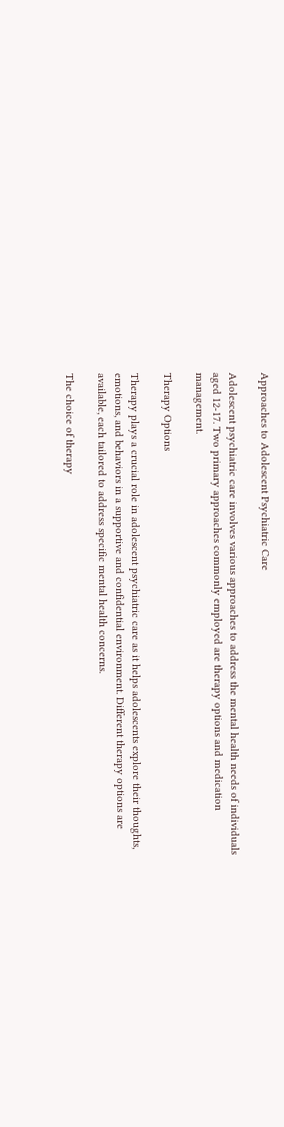Approaches to Adolescent Psychiatric Care

Adolescent psychiatric care involves various approaches to address the mental health needs of individuals aged 12-17. Two primary approaches commonly employed are therapy options and medication management.

Therapy Options

Therapy plays a crucial role in adolescent psychiatric care as it helps adolescents explore their thoughts, emotions, and behaviors in a supportive and confidential environment. Different therapy options are available, each tailored to address specific mental health concerns.

The choice of therapy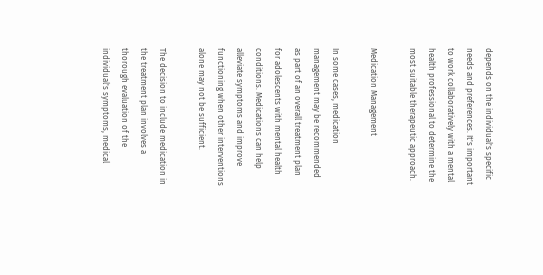depends on the individual's specific needs and preferences. It's important to work collaboratively with a mental health professional to determine the most suitable therapeutic approach.

Medication Management

In some cases, medication management may be recommended as part of an overall treatment plan for adolescents with mental health conditions. Medications can help alleviate symptoms and improve functioning when other interventions alone may not be sufficient.

The decision to include medication in the treatment plan involves a thorough evaluation of the individual's symptoms, medical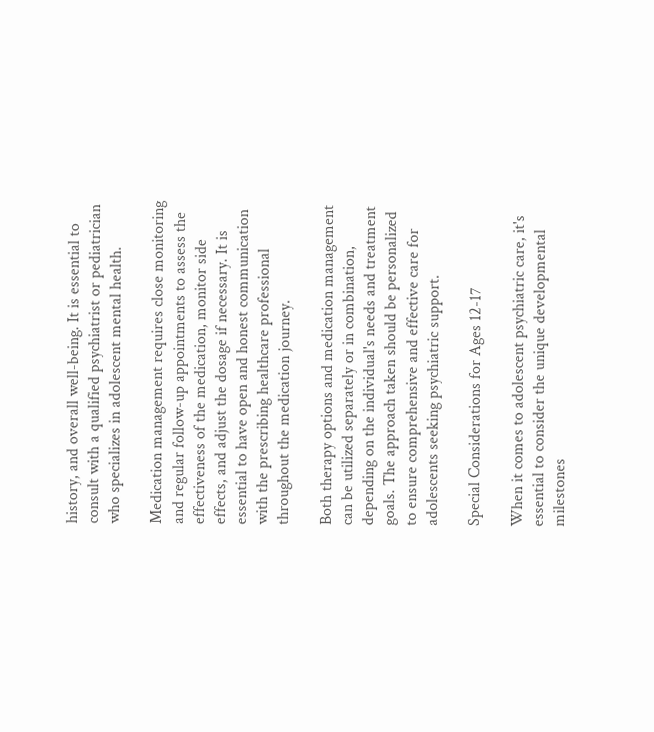history, and overall well-being. It is essential to consult with a qualified psychiatrist or pediatrician who specializes in adolescent mental health.

Medication management requires close monitoring and regular follow-up appointments to assess the effectiveness of the medication, monitor side effects, and adjust the dosage if necessary. It is essential to have open and honest communication with the prescribing healthcare professional throughout the medication journey.

Both therapy options and medication management can be utilized separately or in combination, depending on the individual's needs and treatment goals. The approach taken should be personalized to ensure comprehensive and effective care for adolescents seeking psychiatric support.

Special Considerations for Ages 12-17

When it comes to adolescent psychiatric care, it's essential to consider the unique developmental milestones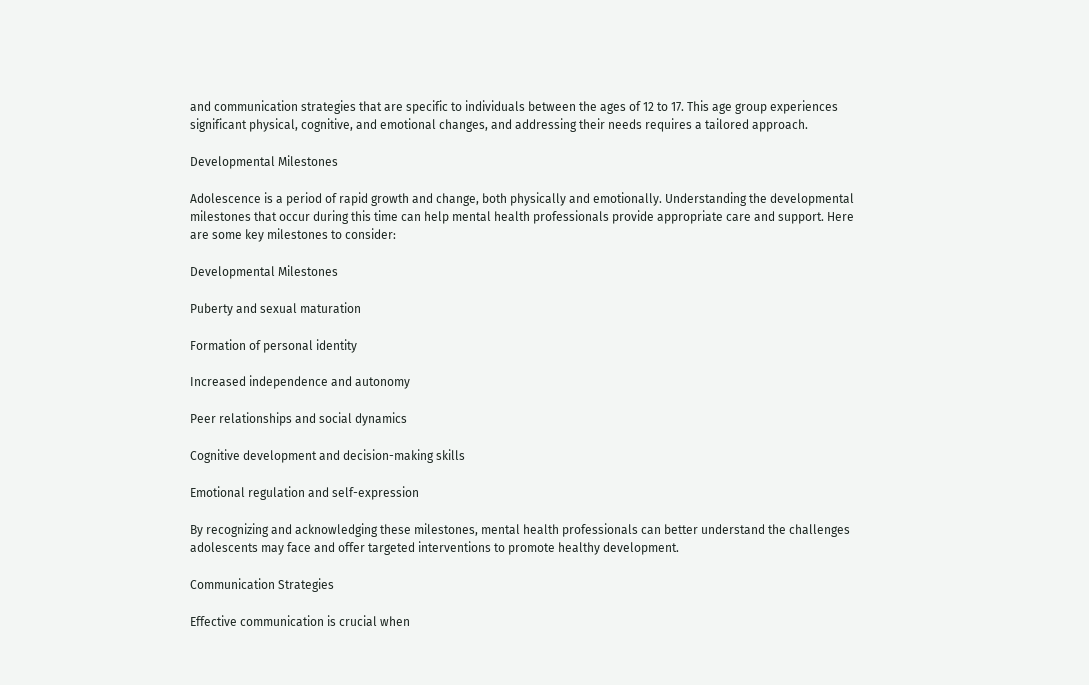and communication strategies that are specific to individuals between the ages of 12 to 17. This age group experiences significant physical, cognitive, and emotional changes, and addressing their needs requires a tailored approach.

Developmental Milestones

Adolescence is a period of rapid growth and change, both physically and emotionally. Understanding the developmental milestones that occur during this time can help mental health professionals provide appropriate care and support. Here are some key milestones to consider:

Developmental Milestones

Puberty and sexual maturation

Formation of personal identity

Increased independence and autonomy

Peer relationships and social dynamics

Cognitive development and decision-making skills

Emotional regulation and self-expression

By recognizing and acknowledging these milestones, mental health professionals can better understand the challenges adolescents may face and offer targeted interventions to promote healthy development.

Communication Strategies

Effective communication is crucial when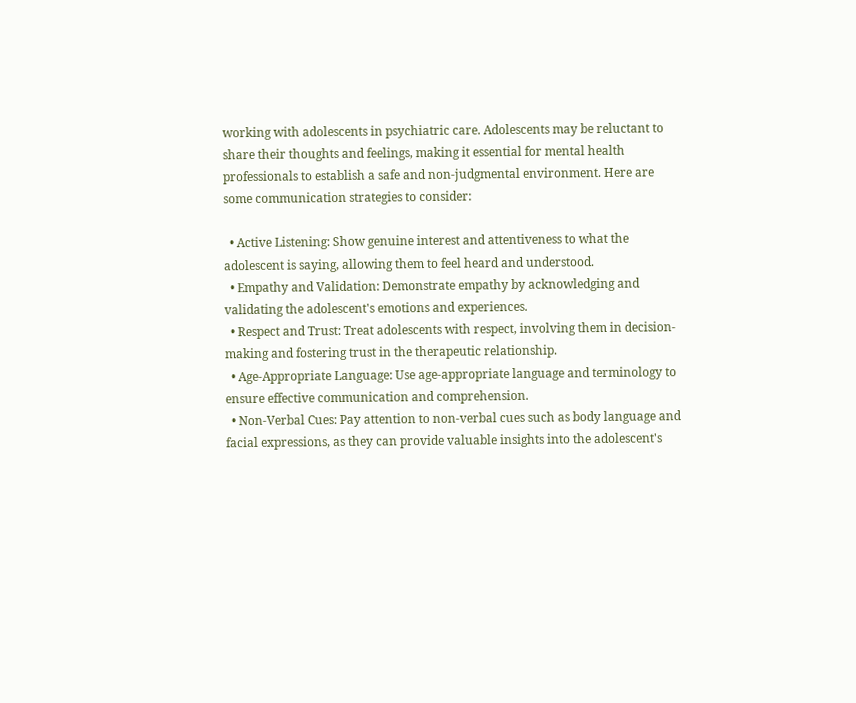working with adolescents in psychiatric care. Adolescents may be reluctant to share their thoughts and feelings, making it essential for mental health professionals to establish a safe and non-judgmental environment. Here are some communication strategies to consider:

  • Active Listening: Show genuine interest and attentiveness to what the adolescent is saying, allowing them to feel heard and understood.
  • Empathy and Validation: Demonstrate empathy by acknowledging and validating the adolescent's emotions and experiences.
  • Respect and Trust: Treat adolescents with respect, involving them in decision-making and fostering trust in the therapeutic relationship.
  • Age-Appropriate Language: Use age-appropriate language and terminology to ensure effective communication and comprehension.
  • Non-Verbal Cues: Pay attention to non-verbal cues such as body language and facial expressions, as they can provide valuable insights into the adolescent's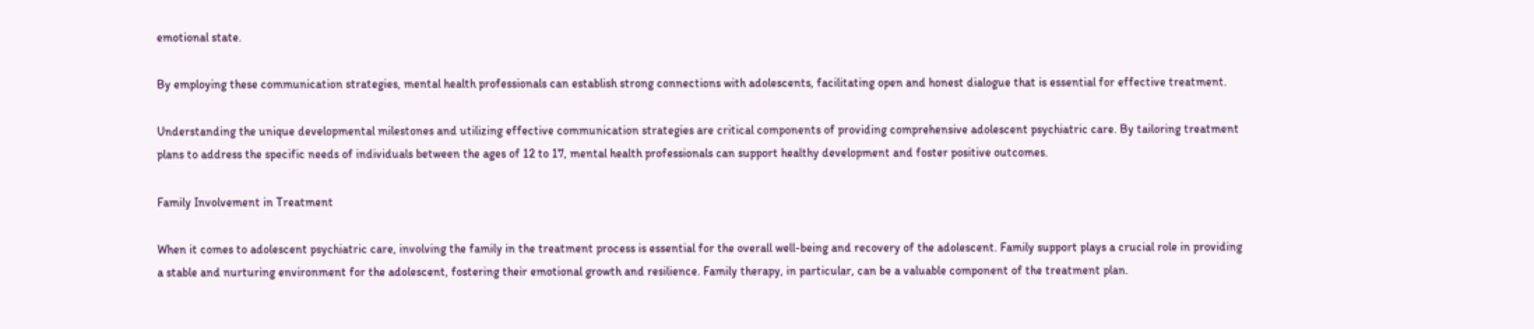emotional state.

By employing these communication strategies, mental health professionals can establish strong connections with adolescents, facilitating open and honest dialogue that is essential for effective treatment.

Understanding the unique developmental milestones and utilizing effective communication strategies are critical components of providing comprehensive adolescent psychiatric care. By tailoring treatment plans to address the specific needs of individuals between the ages of 12 to 17, mental health professionals can support healthy development and foster positive outcomes.

Family Involvement in Treatment

When it comes to adolescent psychiatric care, involving the family in the treatment process is essential for the overall well-being and recovery of the adolescent. Family support plays a crucial role in providing a stable and nurturing environment for the adolescent, fostering their emotional growth and resilience. Family therapy, in particular, can be a valuable component of the treatment plan.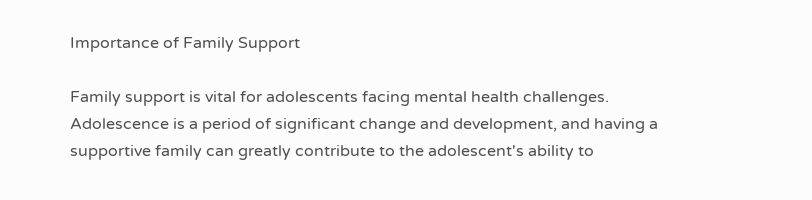Importance of Family Support

Family support is vital for adolescents facing mental health challenges. Adolescence is a period of significant change and development, and having a supportive family can greatly contribute to the adolescent's ability to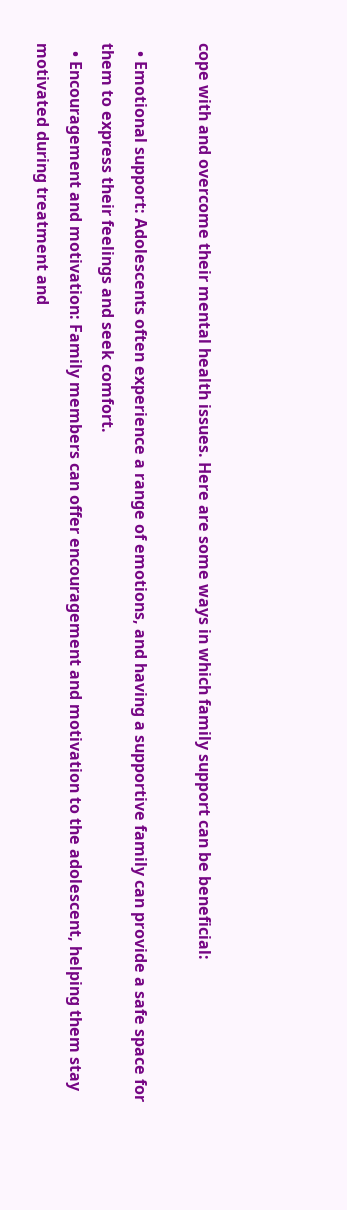cope with and overcome their mental health issues. Here are some ways in which family support can be beneficial:

  • Emotional support: Adolescents often experience a range of emotions, and having a supportive family can provide a safe space for them to express their feelings and seek comfort.
  • Encouragement and motivation: Family members can offer encouragement and motivation to the adolescent, helping them stay motivated during treatment and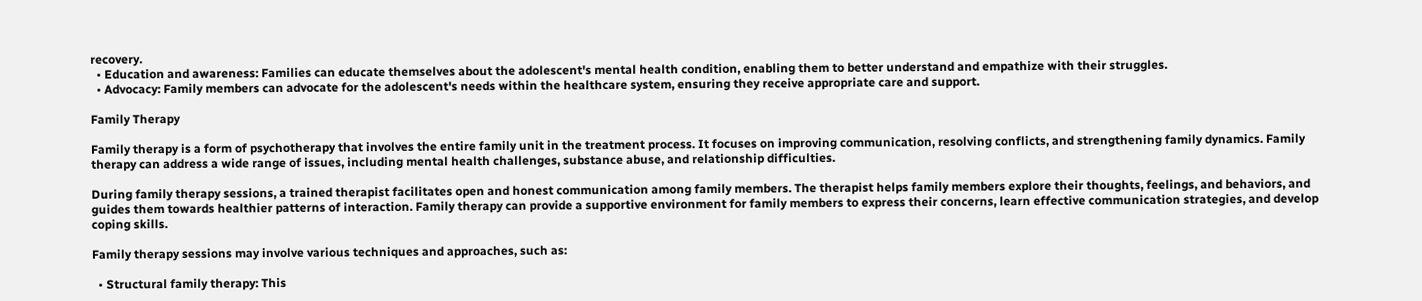recovery.
  • Education and awareness: Families can educate themselves about the adolescent's mental health condition, enabling them to better understand and empathize with their struggles.
  • Advocacy: Family members can advocate for the adolescent's needs within the healthcare system, ensuring they receive appropriate care and support.

Family Therapy

Family therapy is a form of psychotherapy that involves the entire family unit in the treatment process. It focuses on improving communication, resolving conflicts, and strengthening family dynamics. Family therapy can address a wide range of issues, including mental health challenges, substance abuse, and relationship difficulties.

During family therapy sessions, a trained therapist facilitates open and honest communication among family members. The therapist helps family members explore their thoughts, feelings, and behaviors, and guides them towards healthier patterns of interaction. Family therapy can provide a supportive environment for family members to express their concerns, learn effective communication strategies, and develop coping skills.

Family therapy sessions may involve various techniques and approaches, such as:

  • Structural family therapy: This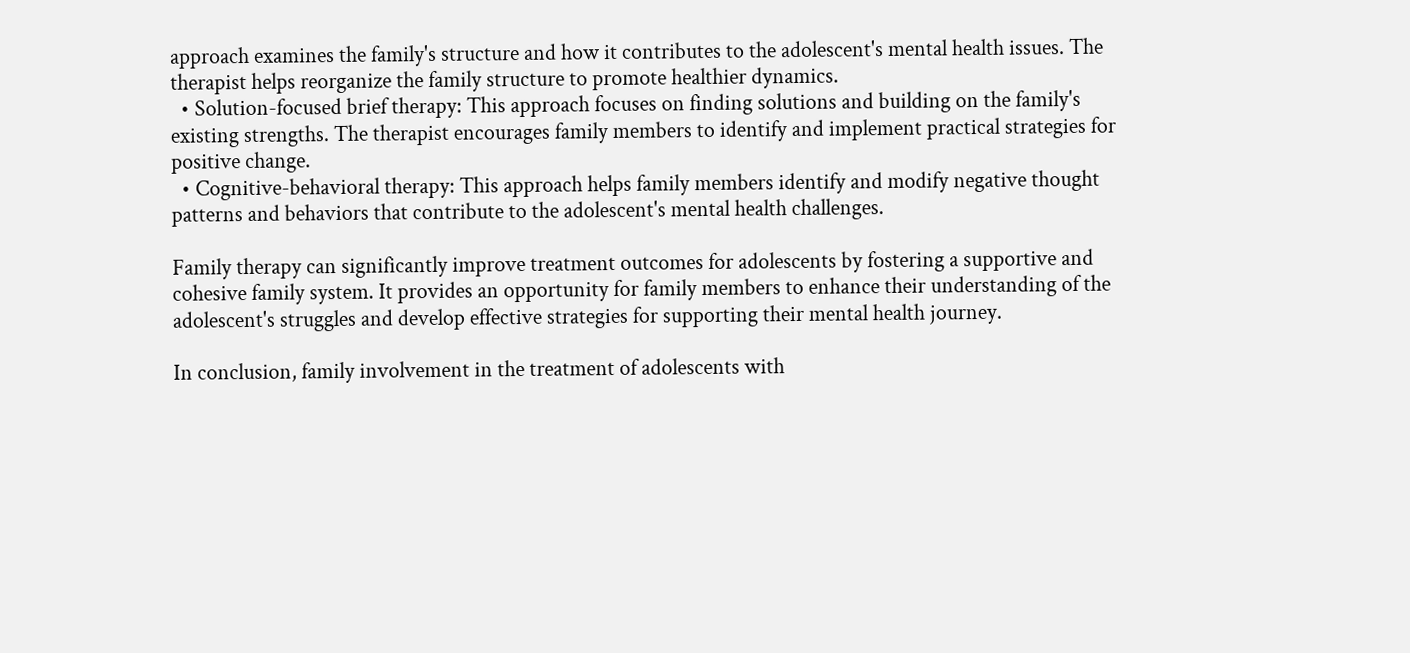approach examines the family's structure and how it contributes to the adolescent's mental health issues. The therapist helps reorganize the family structure to promote healthier dynamics.
  • Solution-focused brief therapy: This approach focuses on finding solutions and building on the family's existing strengths. The therapist encourages family members to identify and implement practical strategies for positive change.
  • Cognitive-behavioral therapy: This approach helps family members identify and modify negative thought patterns and behaviors that contribute to the adolescent's mental health challenges.

Family therapy can significantly improve treatment outcomes for adolescents by fostering a supportive and cohesive family system. It provides an opportunity for family members to enhance their understanding of the adolescent's struggles and develop effective strategies for supporting their mental health journey.

In conclusion, family involvement in the treatment of adolescents with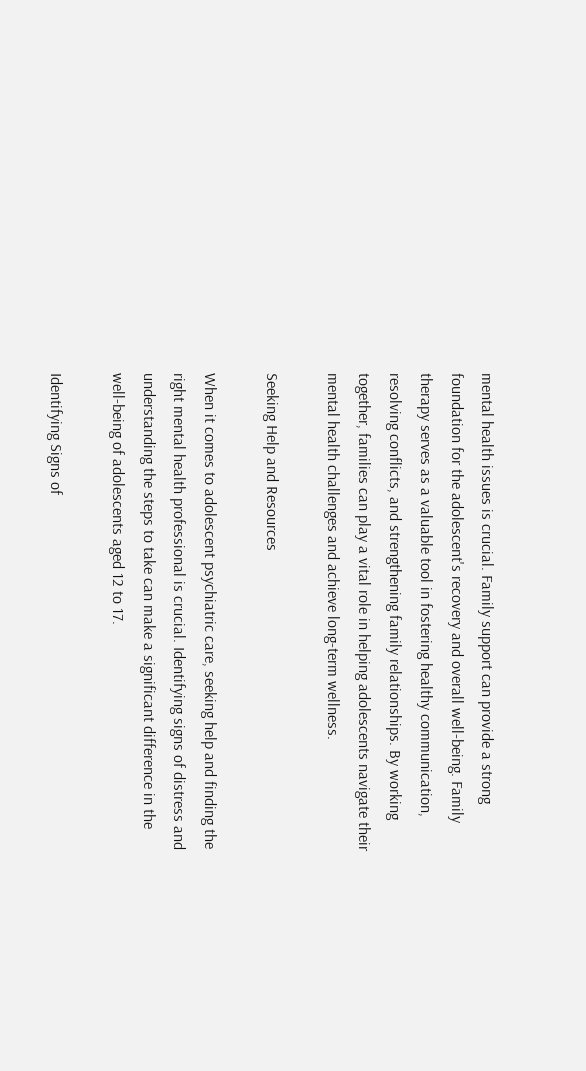mental health issues is crucial. Family support can provide a strong foundation for the adolescent's recovery and overall well-being. Family therapy serves as a valuable tool in fostering healthy communication, resolving conflicts, and strengthening family relationships. By working together, families can play a vital role in helping adolescents navigate their mental health challenges and achieve long-term wellness.

Seeking Help and Resources

When it comes to adolescent psychiatric care, seeking help and finding the right mental health professional is crucial. Identifying signs of distress and understanding the steps to take can make a significant difference in the well-being of adolescents aged 12 to 17.

Identifying Signs of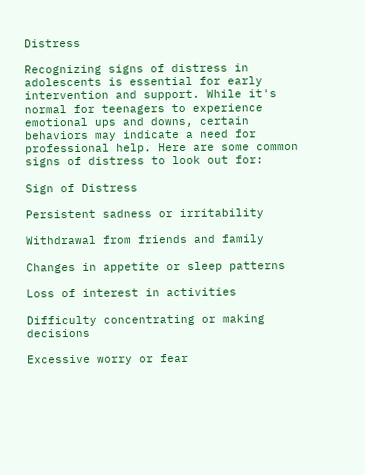Distress

Recognizing signs of distress in adolescents is essential for early intervention and support. While it's normal for teenagers to experience emotional ups and downs, certain behaviors may indicate a need for professional help. Here are some common signs of distress to look out for:

Sign of Distress

Persistent sadness or irritability

Withdrawal from friends and family

Changes in appetite or sleep patterns

Loss of interest in activities

Difficulty concentrating or making decisions

Excessive worry or fear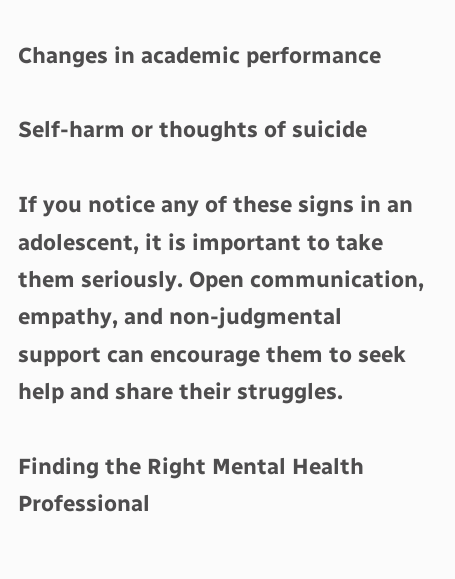Changes in academic performance

Self-harm or thoughts of suicide

If you notice any of these signs in an adolescent, it is important to take them seriously. Open communication, empathy, and non-judgmental support can encourage them to seek help and share their struggles.

Finding the Right Mental Health Professional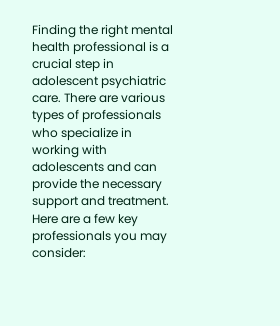Finding the right mental health professional is a crucial step in adolescent psychiatric care. There are various types of professionals who specialize in working with adolescents and can provide the necessary support and treatment. Here are a few key professionals you may consider: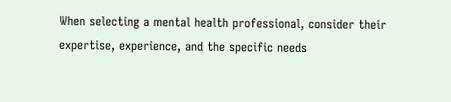When selecting a mental health professional, consider their expertise, experience, and the specific needs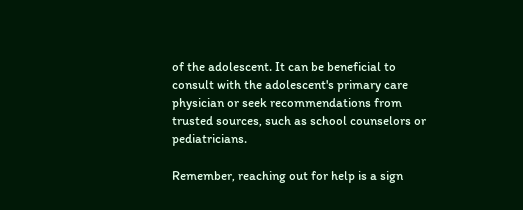of the adolescent. It can be beneficial to consult with the adolescent's primary care physician or seek recommendations from trusted sources, such as school counselors or pediatricians.

Remember, reaching out for help is a sign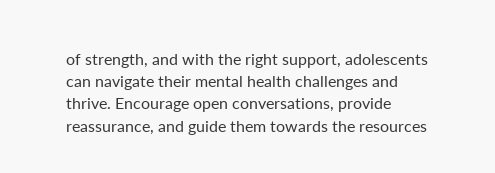of strength, and with the right support, adolescents can navigate their mental health challenges and thrive. Encourage open conversations, provide reassurance, and guide them towards the resources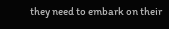they need to embark on their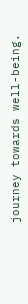journey towards well-being.